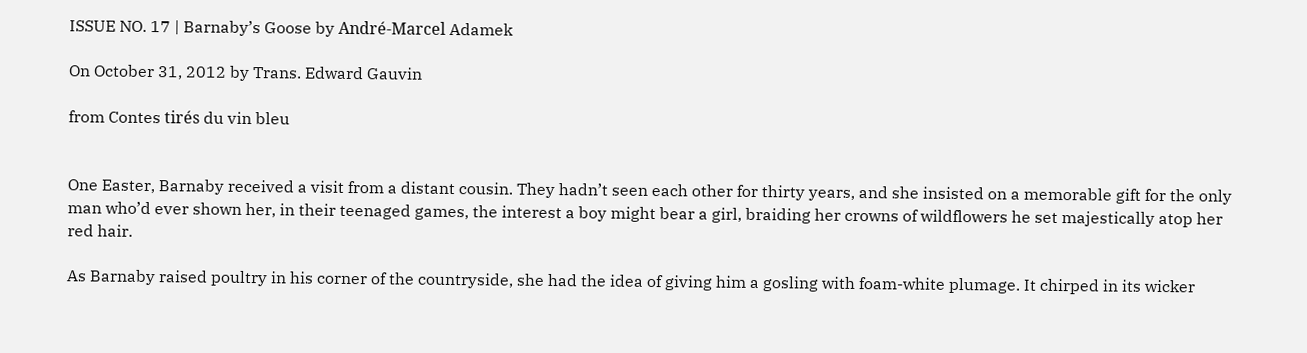ISSUE NO. 17 | Barnaby’s Goose by André-Marcel Adamek

On October 31, 2012 by Trans. Edward Gauvin

from Contes tirés du vin bleu


One Easter, Barnaby received a visit from a distant cousin. They hadn’t seen each other for thirty years, and she insisted on a memorable gift for the only man who’d ever shown her, in their teenaged games, the interest a boy might bear a girl, braiding her crowns of wildflowers he set majestically atop her red hair.

As Barnaby raised poultry in his corner of the countryside, she had the idea of giving him a gosling with foam-white plumage. It chirped in its wicker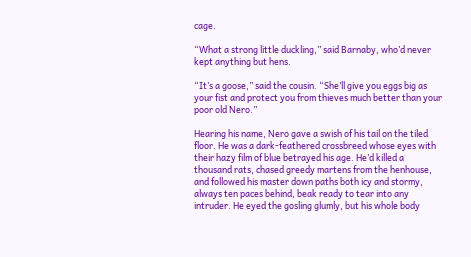cage.

“What a strong little duckling,” said Barnaby, who’d never kept anything but hens.

“It’s a goose,” said the cousin. “She’ll give you eggs big as your fist and protect you from thieves much better than your poor old Nero.”

Hearing his name, Nero gave a swish of his tail on the tiled floor. He was a dark-feathered crossbreed whose eyes with their hazy film of blue betrayed his age. He’d killed a thousand rats, chased greedy martens from the henhouse, and followed his master down paths both icy and stormy, always ten paces behind, beak ready to tear into any intruder. He eyed the gosling glumly, but his whole body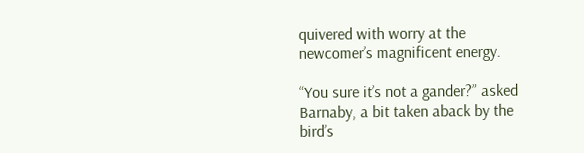quivered with worry at the newcomer’s magnificent energy.

“You sure it’s not a gander?” asked Barnaby, a bit taken aback by the bird’s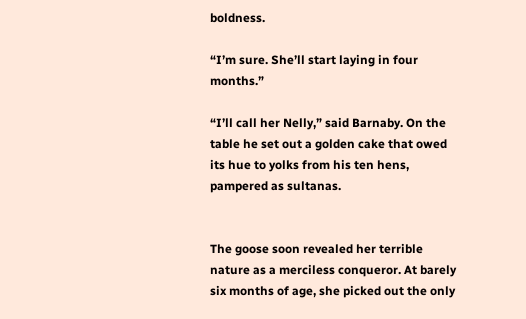boldness.

“I’m sure. She’ll start laying in four months.”

“I’ll call her Nelly,” said Barnaby. On the table he set out a golden cake that owed its hue to yolks from his ten hens, pampered as sultanas.


The goose soon revealed her terrible nature as a merciless conqueror. At barely six months of age, she picked out the only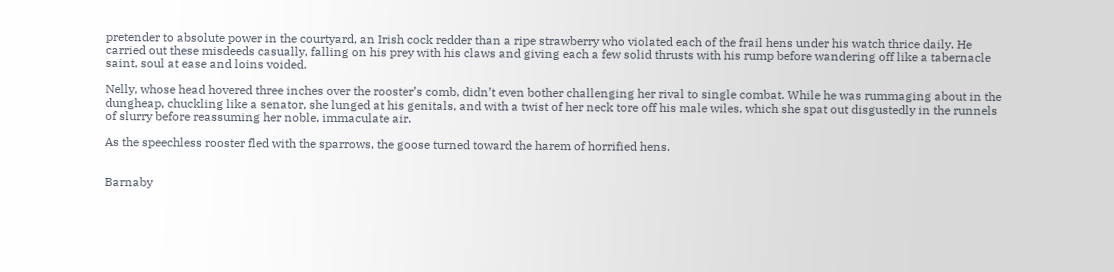pretender to absolute power in the courtyard, an Irish cock redder than a ripe strawberry who violated each of the frail hens under his watch thrice daily. He carried out these misdeeds casually, falling on his prey with his claws and giving each a few solid thrusts with his rump before wandering off like a tabernacle saint, soul at ease and loins voided.

Nelly, whose head hovered three inches over the rooster’s comb, didn’t even bother challenging her rival to single combat. While he was rummaging about in the dungheap, chuckling like a senator, she lunged at his genitals, and with a twist of her neck tore off his male wiles, which she spat out disgustedly in the runnels of slurry before reassuming her noble, immaculate air.

As the speechless rooster fled with the sparrows, the goose turned toward the harem of horrified hens.


Barnaby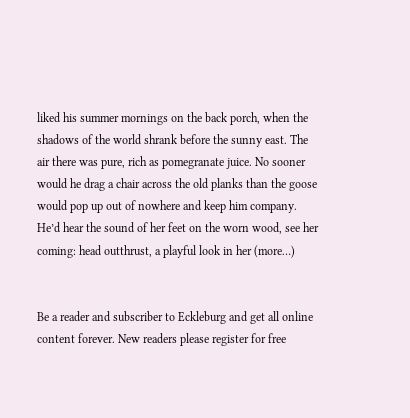liked his summer mornings on the back porch, when the shadows of the world shrank before the sunny east. The air there was pure, rich as pomegranate juice. No sooner would he drag a chair across the old planks than the goose would pop up out of nowhere and keep him company. He’d hear the sound of her feet on the worn wood, see her coming: head outthrust, a playful look in her (more…)


Be a reader and subscriber to Eckleburg and get all online content forever. New readers please register for free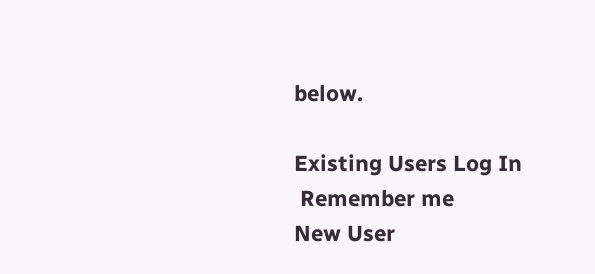below.

Existing Users Log In
 Remember me
New User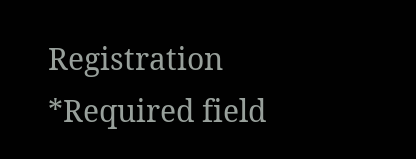Registration
*Required field